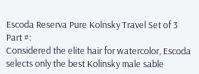Escoda Reserva Pure Kolnsky Travel Set of 3
Part #:
Considered the elite hair for watercolor, Escoda selects only the best Kolinsky male sable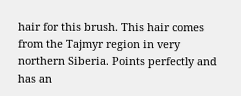hair for this brush. This hair comes from the Tajmyr region in very northern Siberia. Points perfectly and has an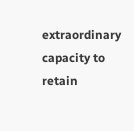extraordinary capacity to retain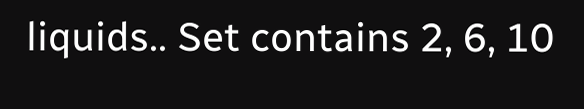liquids.. Set contains 2, 6, 10